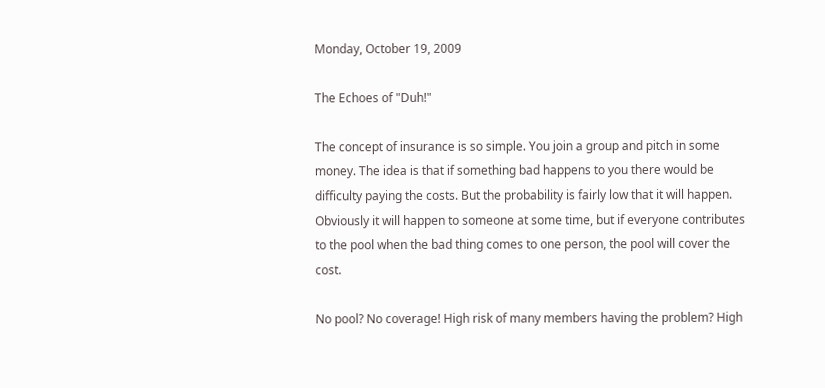Monday, October 19, 2009

The Echoes of "Duh!"

The concept of insurance is so simple. You join a group and pitch in some money. The idea is that if something bad happens to you there would be difficulty paying the costs. But the probability is fairly low that it will happen. Obviously it will happen to someone at some time, but if everyone contributes to the pool when the bad thing comes to one person, the pool will cover the cost.

No pool? No coverage! High risk of many members having the problem? High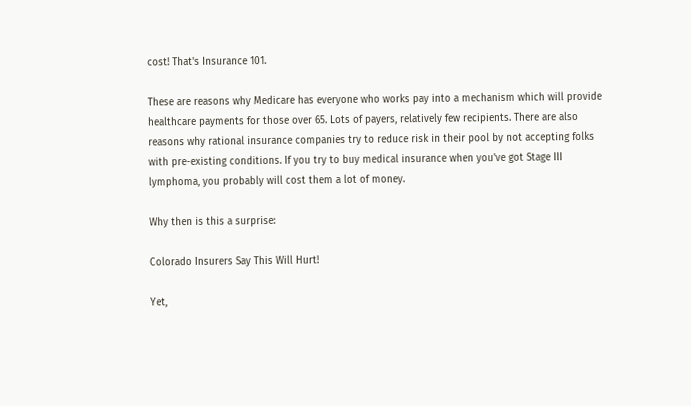cost! That's Insurance 101.

These are reasons why Medicare has everyone who works pay into a mechanism which will provide healthcare payments for those over 65. Lots of payers, relatively few recipients. There are also reasons why rational insurance companies try to reduce risk in their pool by not accepting folks with pre-existing conditions. If you try to buy medical insurance when you've got Stage III lymphoma, you probably will cost them a lot of money.

Why then is this a surprise:

Colorado Insurers Say This Will Hurt!

Yet,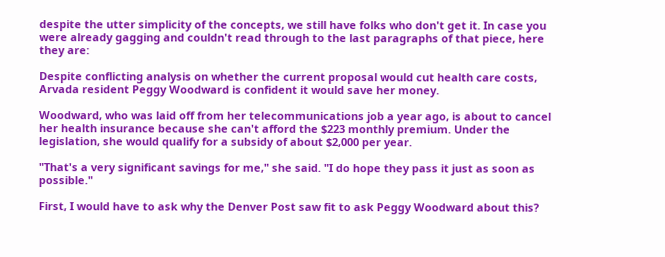despite the utter simplicity of the concepts, we still have folks who don't get it. In case you were already gagging and couldn't read through to the last paragraphs of that piece, here they are:

Despite conflicting analysis on whether the current proposal would cut health care costs, Arvada resident Peggy Woodward is confident it would save her money.

Woodward, who was laid off from her telecommunications job a year ago, is about to cancel her health insurance because she can't afford the $223 monthly premium. Under the legislation, she would qualify for a subsidy of about $2,000 per year.

"That's a very significant savings for me," she said. "I do hope they pass it just as soon as possible."

First, I would have to ask why the Denver Post saw fit to ask Peggy Woodward about this?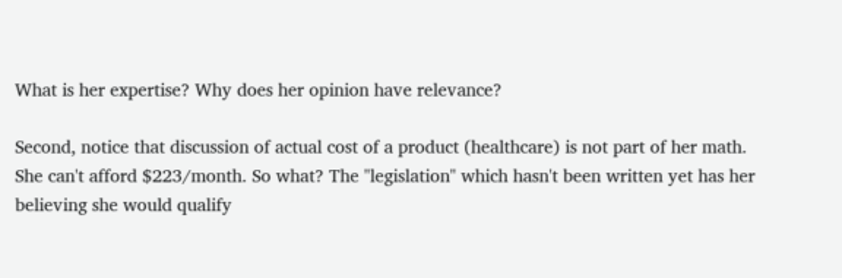What is her expertise? Why does her opinion have relevance?

Second, notice that discussion of actual cost of a product (healthcare) is not part of her math. She can't afford $223/month. So what? The "legislation" which hasn't been written yet has her believing she would qualify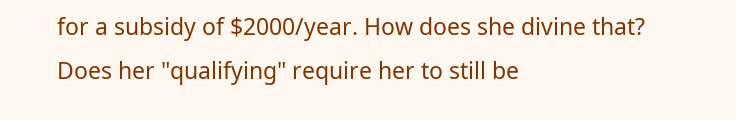for a subsidy of $2000/year. How does she divine that? Does her "qualifying" require her to still be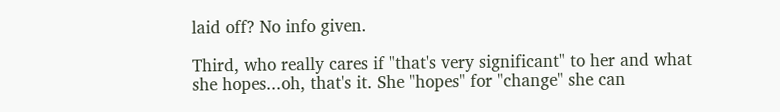laid off? No info given.

Third, who really cares if "that's very significant" to her and what she hopes...oh, that's it. She "hopes" for "change" she can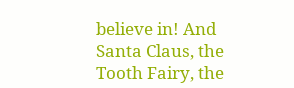believe in! And Santa Claus, the Tooth Fairy, the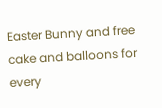Easter Bunny and free cake and balloons for every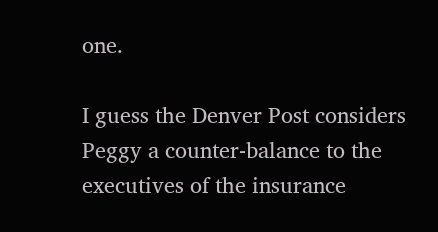one.

I guess the Denver Post considers Peggy a counter-balance to the executives of the insurance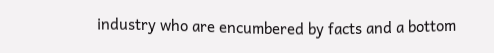industry who are encumbered by facts and a bottom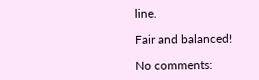line.

Fair and balanced!

No comments: